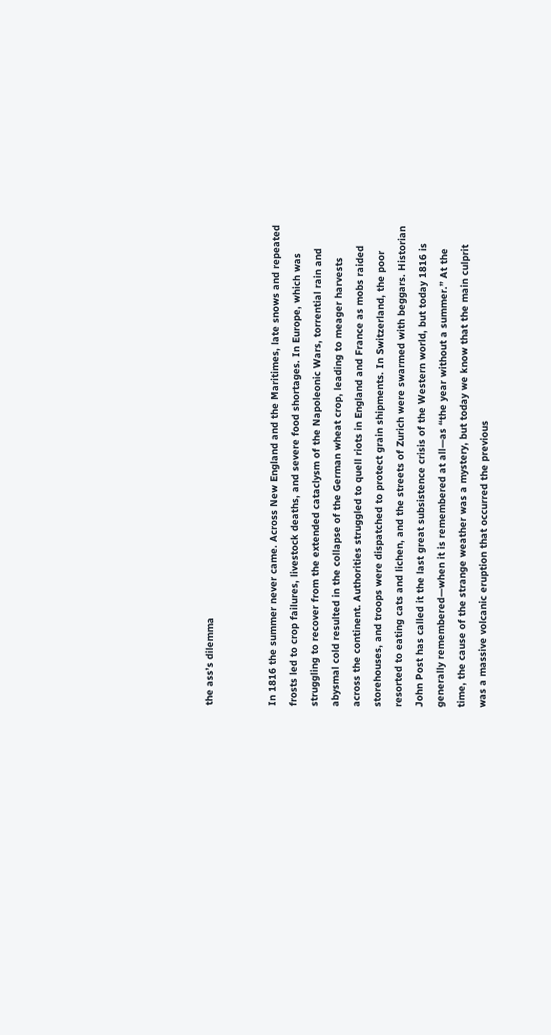the ass’s dilemma


In 1816 the summer never came. Across New England and the Maritimes, late snows and repeated frosts led to crop failures, livestock deaths, and severe food shortages. In Europe, which was struggling to recover from the extended cataclysm of the Napoleonic Wars, torrential rain and abysmal cold resulted in the collapse of the German wheat crop, leading to meager harvests across the continent. Authorities struggled to quell riots in England and France as mobs raided storehouses, and troops were dispatched to protect grain shipments. In Switzerland, the poor resorted to eating cats and lichen, and the streets of Zurich were swarmed with beggars. Historian John Post has called it the last great subsistence crisis of the Western world, but today 1816 is generally remembered—when it is remembered at all—as “the year without a summer.” At the time, the cause of the strange weather was a mystery, but today we know that the main culprit was a massive volcanic eruption that occurred the previous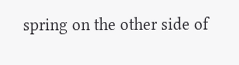spring on the other side of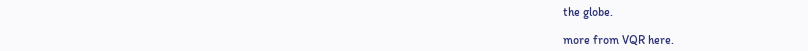the globe.

more from VQR here.